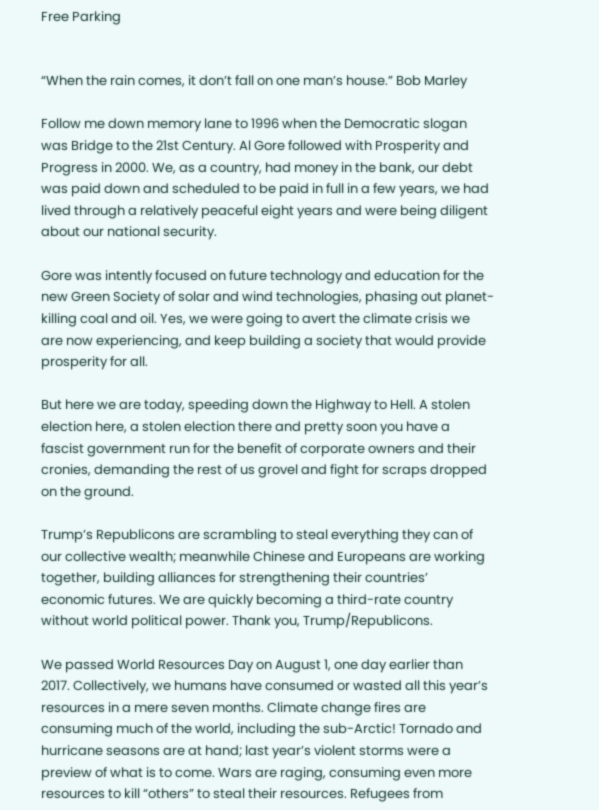Free Parking


“When the rain comes, it don’t fall on one man’s house.” Bob Marley

Follow me down memory lane to 1996 when the Democratic slogan was Bridge to the 21st Century. Al Gore followed with Prosperity and Progress in 2000. We, as a country, had money in the bank, our debt was paid down and scheduled to be paid in full in a few years, we had lived through a relatively peaceful eight years and were being diligent about our national security.

Gore was intently focused on future technology and education for the new Green Society of solar and wind technologies, phasing out planet-killing coal and oil. Yes, we were going to avert the climate crisis we are now experiencing, and keep building a society that would provide prosperity for all.

But here we are today, speeding down the Highway to Hell. A stolen election here, a stolen election there and pretty soon you have a fascist government run for the benefit of corporate owners and their cronies, demanding the rest of us grovel and fight for scraps dropped on the ground.

Trump’s Republicons are scrambling to steal everything they can of our collective wealth; meanwhile Chinese and Europeans are working together, building alliances for strengthening their countries’ economic futures. We are quickly becoming a third-rate country without world political power. Thank you, Trump/Republicons.

We passed World Resources Day on August 1, one day earlier than 2017. Collectively, we humans have consumed or wasted all this year’s resources in a mere seven months. Climate change fires are consuming much of the world, including the sub-Arctic! Tornado and hurricane seasons are at hand; last year’s violent storms were a preview of what is to come. Wars are raging, consuming even more resources to kill “others” to steal their resources. Refugees from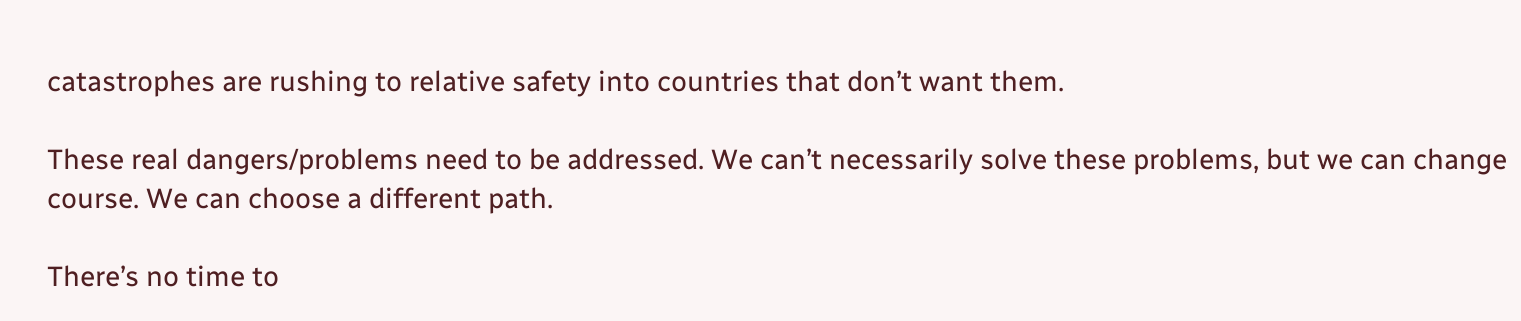catastrophes are rushing to relative safety into countries that don’t want them.

These real dangers/problems need to be addressed. We can’t necessarily solve these problems, but we can change course. We can choose a different path.

There’s no time to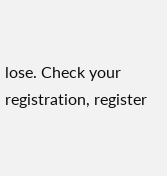lose. Check your registration, register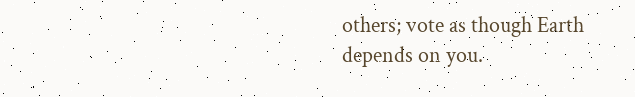others; vote as though Earth depends on you.